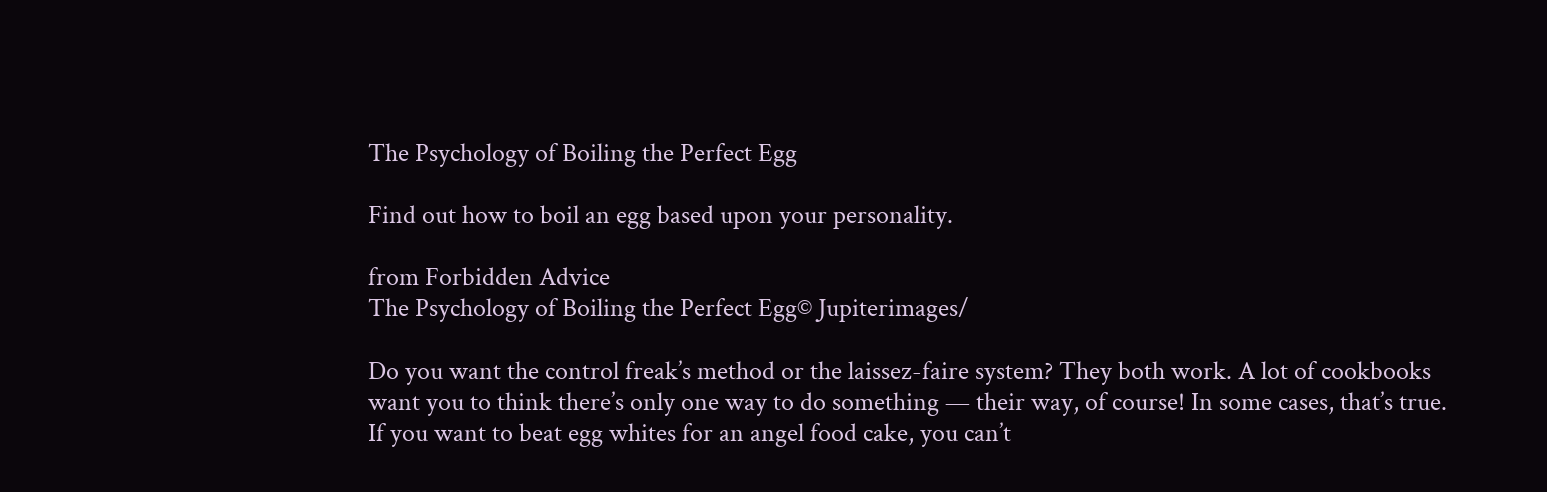The Psychology of Boiling the Perfect Egg

Find out how to boil an egg based upon your personality.

from Forbidden Advice
The Psychology of Boiling the Perfect Egg© Jupiterimages/

Do you want the control freak’s method or the laissez-faire system? They both work. A lot of cookbooks want you to think there’s only one way to do something — their way, of course! In some cases, that’s true. If you want to beat egg whites for an angel food cake, you can’t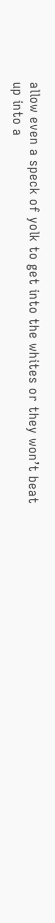allow even a speck of yolk to get into the whites or they won’t beat up into a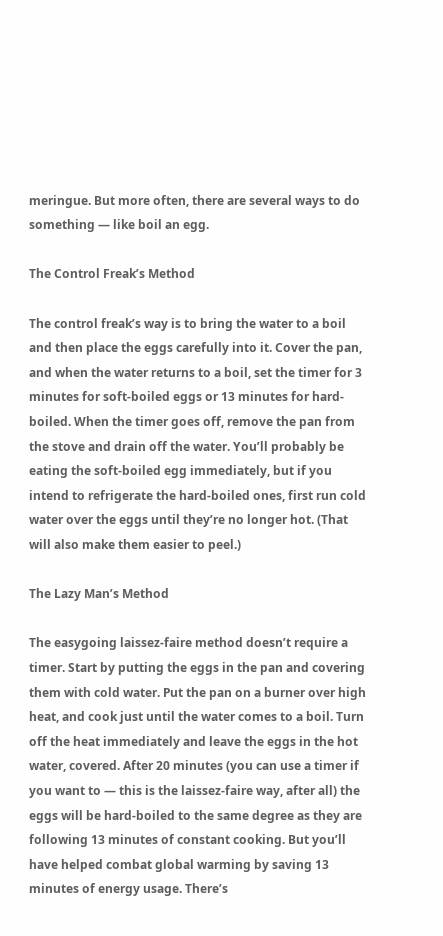meringue. But more often, there are several ways to do something — like boil an egg.

The Control Freak’s Method

The control freak’s way is to bring the water to a boil and then place the eggs carefully into it. Cover the pan, and when the water returns to a boil, set the timer for 3 minutes for soft-boiled eggs or 13 minutes for hard-boiled. When the timer goes off, remove the pan from the stove and drain off the water. You’ll probably be eating the soft-boiled egg immediately, but if you intend to refrigerate the hard-boiled ones, first run cold water over the eggs until they’re no longer hot. (That will also make them easier to peel.)

The Lazy Man’s Method

The easygoing laissez-faire method doesn’t require a timer. Start by putting the eggs in the pan and covering them with cold water. Put the pan on a burner over high heat, and cook just until the water comes to a boil. Turn off the heat immediately and leave the eggs in the hot water, covered. After 20 minutes (you can use a timer if you want to — this is the laissez-faire way, after all) the eggs will be hard-boiled to the same degree as they are following 13 minutes of constant cooking. But you’ll have helped combat global warming by saving 13 minutes of energy usage. There’s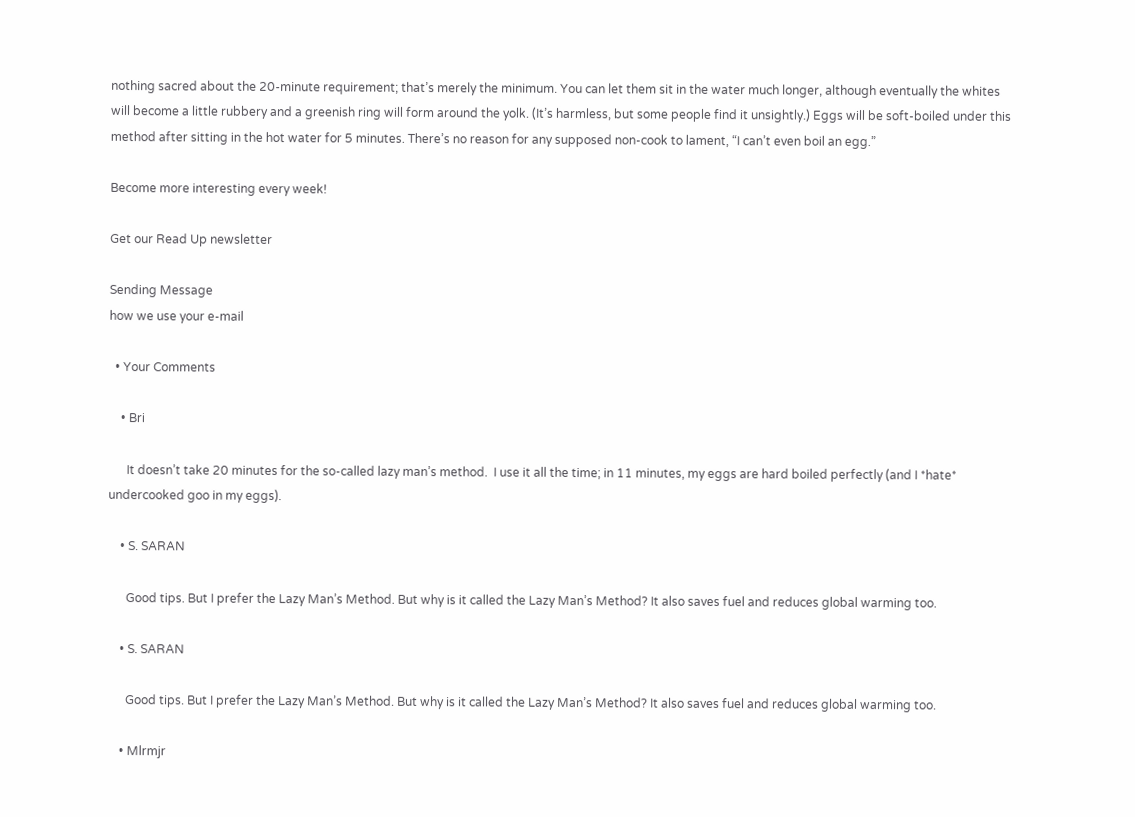nothing sacred about the 20-minute requirement; that’s merely the minimum. You can let them sit in the water much longer, although eventually the whites will become a little rubbery and a greenish ring will form around the yolk. (It’s harmless, but some people find it unsightly.) Eggs will be soft-boiled under this method after sitting in the hot water for 5 minutes. There’s no reason for any supposed non-cook to lament, “I can’t even boil an egg.”

Become more interesting every week!

Get our Read Up newsletter

Sending Message
how we use your e-mail

  • Your Comments

    • Bri

      It doesn’t take 20 minutes for the so-called lazy man’s method.  I use it all the time; in 11 minutes, my eggs are hard boiled perfectly (and I *hate* undercooked goo in my eggs).

    • S. SARAN

      Good tips. But I prefer the Lazy Man’s Method. But why is it called the Lazy Man’s Method? It also saves fuel and reduces global warming too.

    • S. SARAN

      Good tips. But I prefer the Lazy Man’s Method. But why is it called the Lazy Man’s Method? It also saves fuel and reduces global warming too.

    • Mlrmjr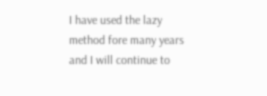I have used the lazy method fore many years and I will continue to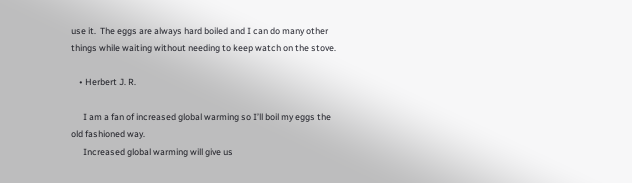use it.  The eggs are always hard boiled and I can do many other things while waiting without needing to keep watch on the stove.

    • Herbert J. R.

      I am a fan of increased global warming so I’ll boil my eggs the old fashioned way.
      Increased global warming will give us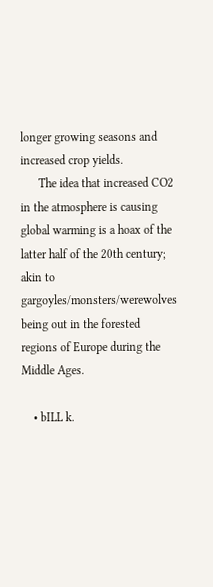longer growing seasons and increased crop yields.
      The idea that increased CO2 in the atmosphere is causing global warming is a hoax of the latter half of the 20th century; akin to gargoyles/monsters/werewolves being out in the forested regions of Europe during the Middle Ages.

    • bILL k.